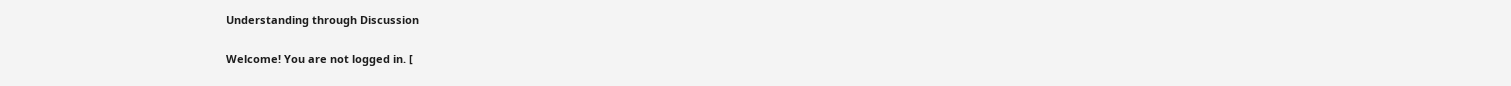Understanding through Discussion

Welcome! You are not logged in. [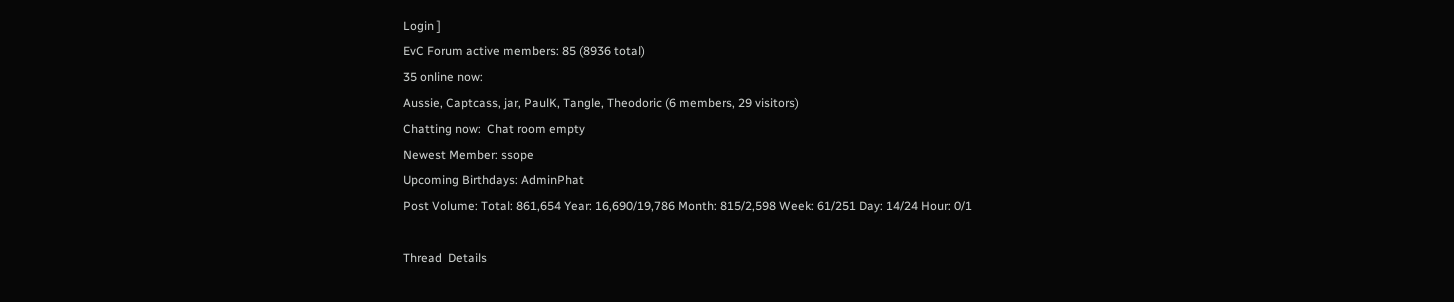Login ]
EvC Forum active members: 85 (8936 total)
35 online now:
Aussie, Captcass, jar, PaulK, Tangle, Theodoric (6 members, 29 visitors)
Chatting now:  Chat room empty
Newest Member: ssope
Upcoming Birthdays: AdminPhat
Post Volume: Total: 861,654 Year: 16,690/19,786 Month: 815/2,598 Week: 61/251 Day: 14/24 Hour: 0/1

Thread  Details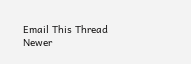Email This Thread
Newer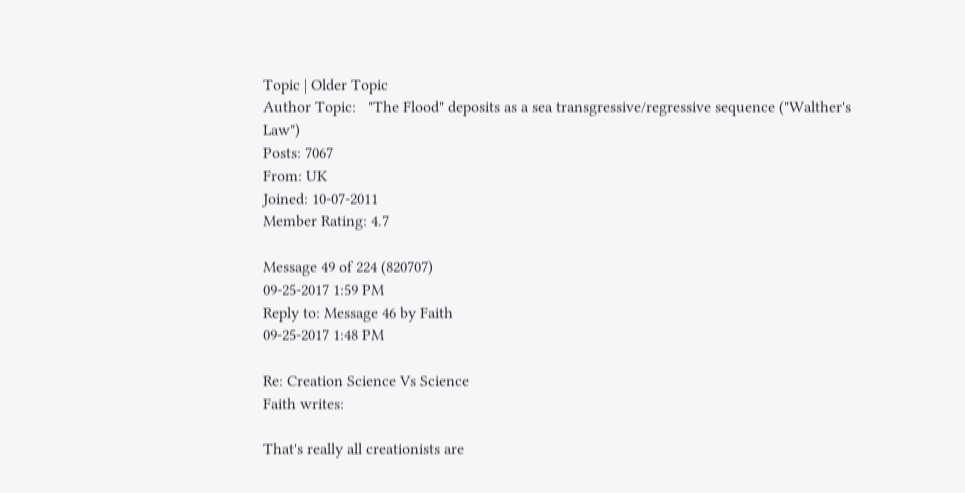Topic | Older Topic
Author Topic:   "The Flood" deposits as a sea transgressive/regressive sequence ("Walther's Law")
Posts: 7067
From: UK
Joined: 10-07-2011
Member Rating: 4.7

Message 49 of 224 (820707)
09-25-2017 1:59 PM
Reply to: Message 46 by Faith
09-25-2017 1:48 PM

Re: Creation Science Vs Science
Faith writes:

That's really all creationists are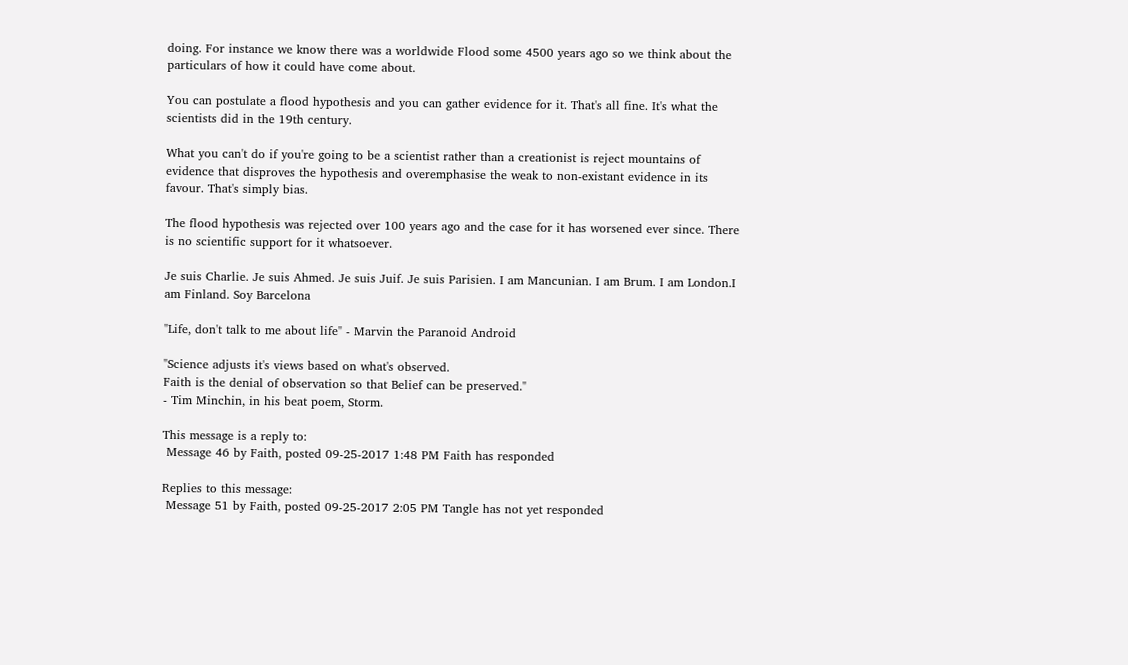doing. For instance we know there was a worldwide Flood some 4500 years ago so we think about the particulars of how it could have come about.

You can postulate a flood hypothesis and you can gather evidence for it. That's all fine. It's what the scientists did in the 19th century.

What you can't do if you're going to be a scientist rather than a creationist is reject mountains of evidence that disproves the hypothesis and overemphasise the weak to non-existant evidence in its favour. That's simply bias.

The flood hypothesis was rejected over 100 years ago and the case for it has worsened ever since. There is no scientific support for it whatsoever.

Je suis Charlie. Je suis Ahmed. Je suis Juif. Je suis Parisien. I am Mancunian. I am Brum. I am London.I am Finland. Soy Barcelona

"Life, don't talk to me about life" - Marvin the Paranoid Android

"Science adjusts it's views based on what's observed.
Faith is the denial of observation so that Belief can be preserved."
- Tim Minchin, in his beat poem, Storm.

This message is a reply to:
 Message 46 by Faith, posted 09-25-2017 1:48 PM Faith has responded

Replies to this message:
 Message 51 by Faith, posted 09-25-2017 2:05 PM Tangle has not yet responded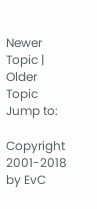Newer Topic | Older Topic
Jump to:

Copyright 2001-2018 by EvC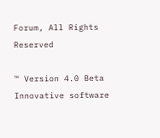Forum, All Rights Reserved

™ Version 4.0 Beta
Innovative software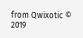from Qwixotic © 2019